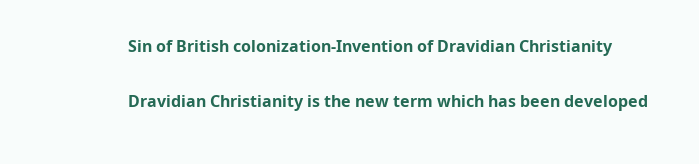Sin of British colonization-Invention of Dravidian Christianity

Dravidian Christianity is the new term which has been developed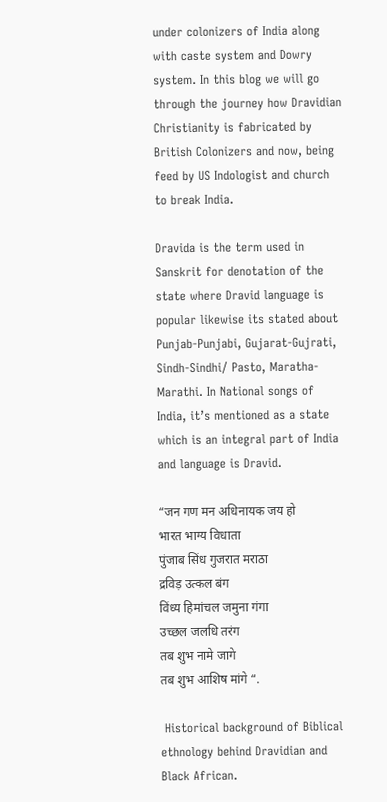under colonizers of India along with caste system and Dowry system. In this blog we will go through the journey how Dravidian Christianity is fabricated by British Colonizers and now, being feed by US Indologist and church to break India.

Dravida is the term used in Sanskrit for denotation of the state where Dravid language is popular likewise its stated about Punjab-Punjabi, Gujarat-Gujrati, Sindh-Sindhi/ Pasto, Maratha-Marathi. In National songs of India, it’s mentioned as a state which is an integral part of India and language is Dravid.

“जन गण मन अधिनायक जय हो
भारत भाग्य विधाता
पुंजाब सिंध गुजरात मराठा
द्रविड़ उत्कल बंग
विंध्य हिमांचल जमुना गंगा
उच्छल जलधि तरंग
तब शुभ नामे जागे
तब शुभ आशिष मांगे “.

 Historical background of Biblical ethnology behind Dravidian and Black African.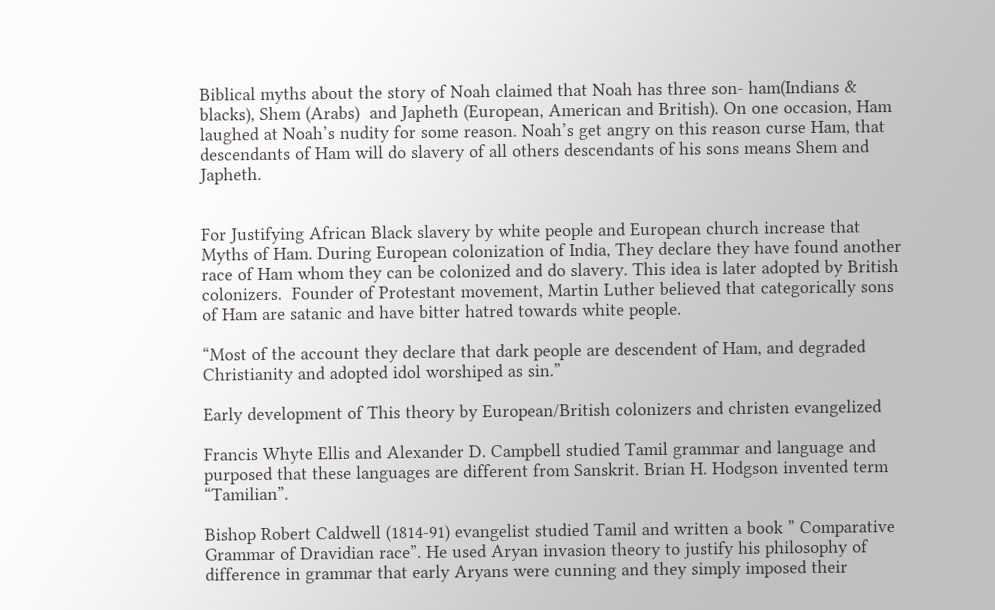Biblical myths about the story of Noah claimed that Noah has three son- ham(Indians & blacks), Shem (Arabs)  and Japheth (European, American and British). On one occasion, Ham laughed at Noah’s nudity for some reason. Noah’s get angry on this reason curse Ham, that descendants of Ham will do slavery of all others descendants of his sons means Shem and Japheth.


For Justifying African Black slavery by white people and European church increase that Myths of Ham. During European colonization of India, They declare they have found another race of Ham whom they can be colonized and do slavery. This idea is later adopted by British colonizers.  Founder of Protestant movement, Martin Luther believed that categorically sons of Ham are satanic and have bitter hatred towards white people.

“Most of the account they declare that dark people are descendent of Ham, and degraded Christianity and adopted idol worshiped as sin.”

Early development of This theory by European/British colonizers and christen evangelized

Francis Whyte Ellis and Alexander D. Campbell studied Tamil grammar and language and purposed that these languages are different from Sanskrit. Brian H. Hodgson invented term “Tamilian”.

Bishop Robert Caldwell (1814-91) evangelist studied Tamil and written a book ” Comparative Grammar of Dravidian race”. He used Aryan invasion theory to justify his philosophy of difference in grammar that early Aryans were cunning and they simply imposed their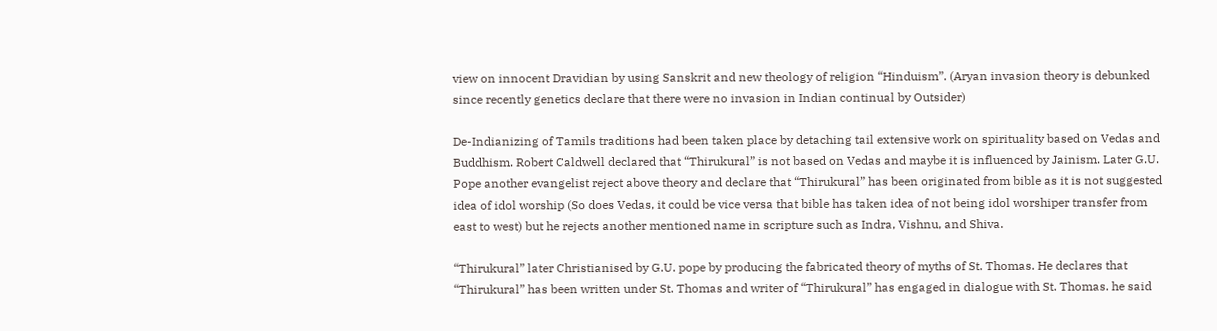view on innocent Dravidian by using Sanskrit and new theology of religion “Hinduism”. (Aryan invasion theory is debunked since recently genetics declare that there were no invasion in Indian continual by Outsider)

De-Indianizing of Tamils traditions had been taken place by detaching tail extensive work on spirituality based on Vedas and Buddhism. Robert Caldwell declared that “Thirukural” is not based on Vedas and maybe it is influenced by Jainism. Later G.U. Pope another evangelist reject above theory and declare that “Thirukural” has been originated from bible as it is not suggested idea of idol worship (So does Vedas, it could be vice versa that bible has taken idea of not being idol worshiper transfer from east to west) but he rejects another mentioned name in scripture such as Indra, Vishnu, and Shiva.

“Thirukural” later Christianised by G.U. pope by producing the fabricated theory of myths of St. Thomas. He declares that “Thirukural” has been written under St. Thomas and writer of “Thirukural” has engaged in dialogue with St. Thomas. he said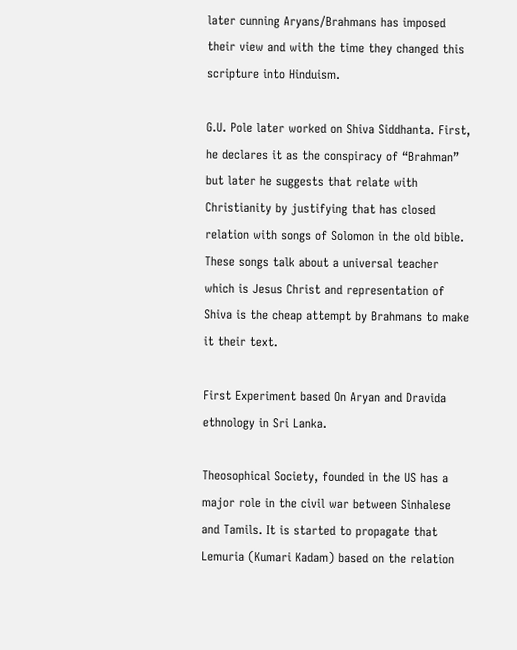later cunning Aryans/Brahmans has imposed their view and with the time they changed this scripture into Hinduism.

G.U. Pole later worked on Shiva Siddhanta. First, he declares it as the conspiracy of “Brahman” but later he suggests that relate with Christianity by justifying that has closed relation with songs of Solomon in the old bible. These songs talk about a universal teacher which is Jesus Christ and representation of Shiva is the cheap attempt by Brahmans to make it their text.

First Experiment based On Aryan and Dravida ethnology in Sri Lanka.

Theosophical Society, founded in the US has a major role in the civil war between Sinhalese and Tamils. It is started to propagate that Lemuria (Kumari Kadam) based on the relation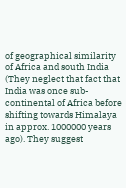of geographical similarity of Africa and south India (They neglect that fact that India was once sub-continental of Africa before shifting towards Himalaya in approx. 1000000 years ago). They suggest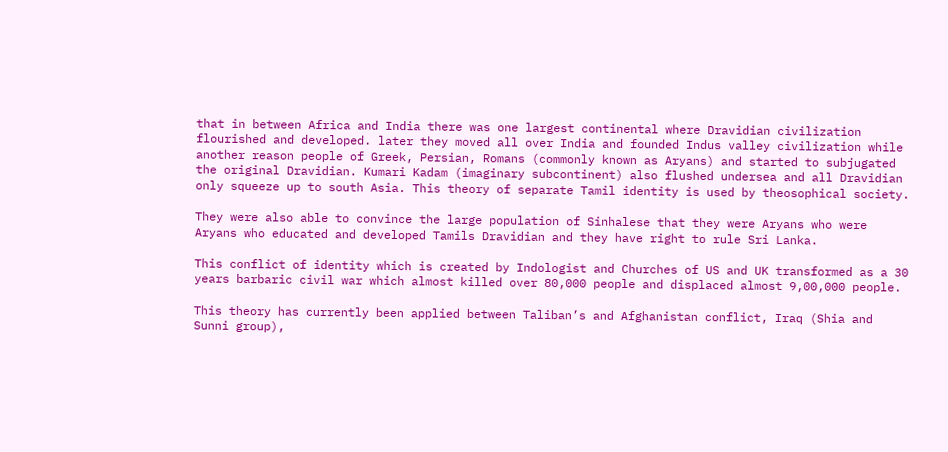that in between Africa and India there was one largest continental where Dravidian civilization flourished and developed. later they moved all over India and founded Indus valley civilization while another reason people of Greek, Persian, Romans (commonly known as Aryans) and started to subjugated the original Dravidian. Kumari Kadam (imaginary subcontinent) also flushed undersea and all Dravidian only squeeze up to south Asia. This theory of separate Tamil identity is used by theosophical society.

They were also able to convince the large population of Sinhalese that they were Aryans who were Aryans who educated and developed Tamils Dravidian and they have right to rule Sri Lanka.

This conflict of identity which is created by Indologist and Churches of US and UK transformed as a 30 years barbaric civil war which almost killed over 80,000 people and displaced almost 9,00,000 people.

This theory has currently been applied between Taliban’s and Afghanistan conflict, Iraq (Shia and Sunni group),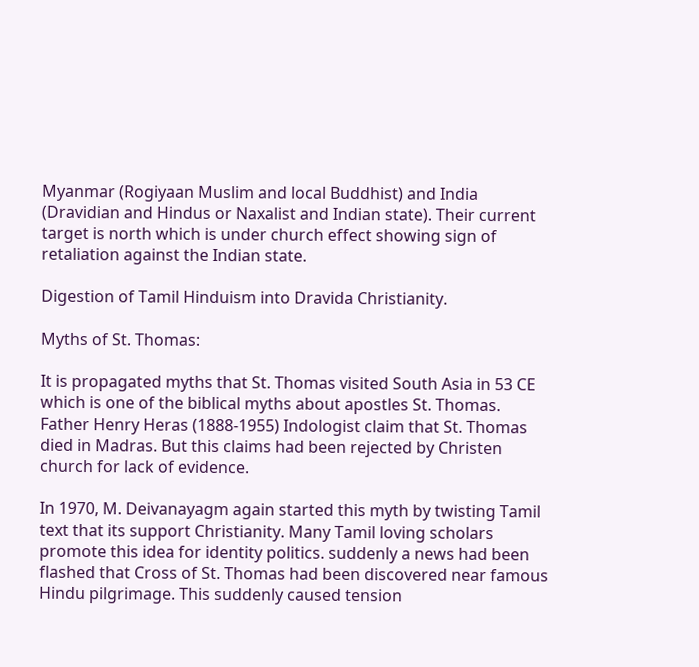Myanmar (Rogiyaan Muslim and local Buddhist) and India (Dravidian and Hindus or Naxalist and Indian state). Their current target is north which is under church effect showing sign of retaliation against the Indian state.

Digestion of Tamil Hinduism into Dravida Christianity.

Myths of St. Thomas:

It is propagated myths that St. Thomas visited South Asia in 53 CE which is one of the biblical myths about apostles St. Thomas. Father Henry Heras (1888-1955) Indologist claim that St. Thomas died in Madras. But this claims had been rejected by Christen church for lack of evidence.

In 1970, M. Deivanayagm again started this myth by twisting Tamil text that its support Christianity. Many Tamil loving scholars promote this idea for identity politics. suddenly a news had been flashed that Cross of St. Thomas had been discovered near famous Hindu pilgrimage. This suddenly caused tension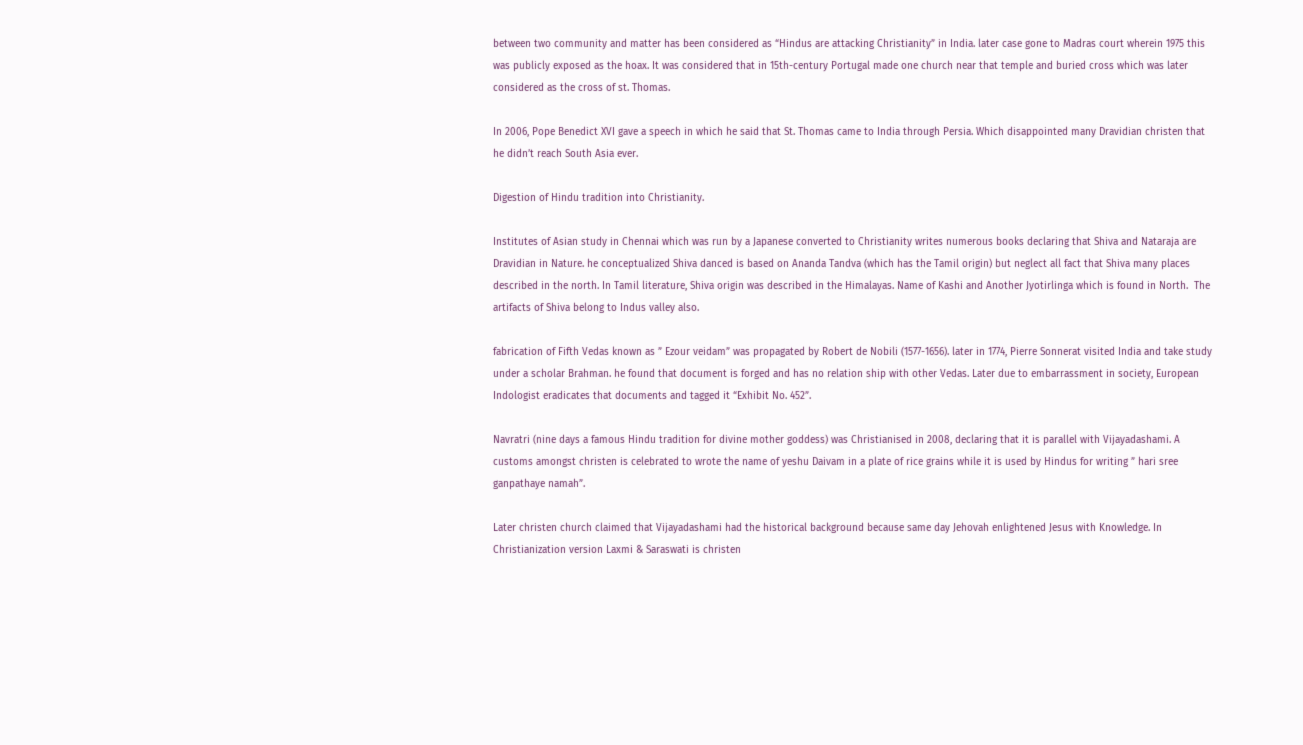between two community and matter has been considered as “Hindus are attacking Christianity” in India. later case gone to Madras court wherein 1975 this was publicly exposed as the hoax. It was considered that in 15th-century Portugal made one church near that temple and buried cross which was later considered as the cross of st. Thomas.

In 2006, Pope Benedict XVI gave a speech in which he said that St. Thomas came to India through Persia. Which disappointed many Dravidian christen that he didn’t reach South Asia ever.

Digestion of Hindu tradition into Christianity.

Institutes of Asian study in Chennai which was run by a Japanese converted to Christianity writes numerous books declaring that Shiva and Nataraja are Dravidian in Nature. he conceptualized Shiva danced is based on Ananda Tandva (which has the Tamil origin) but neglect all fact that Shiva many places described in the north. In Tamil literature, Shiva origin was described in the Himalayas. Name of Kashi and Another Jyotirlinga which is found in North.  The artifacts of Shiva belong to Indus valley also.

fabrication of Fifth Vedas known as ” Ezour veidam” was propagated by Robert de Nobili (1577-1656). later in 1774, Pierre Sonnerat visited India and take study under a scholar Brahman. he found that document is forged and has no relation ship with other Vedas. Later due to embarrassment in society, European Indologist eradicates that documents and tagged it “Exhibit No. 452”.

Navratri (nine days a famous Hindu tradition for divine mother goddess) was Christianised in 2008, declaring that it is parallel with Vijayadashami. A customs amongst christen is celebrated to wrote the name of yeshu Daivam in a plate of rice grains while it is used by Hindus for writing ” hari sree ganpathaye namah”.

Later christen church claimed that Vijayadashami had the historical background because same day Jehovah enlightened Jesus with Knowledge. In Christianization version Laxmi & Saraswati is christen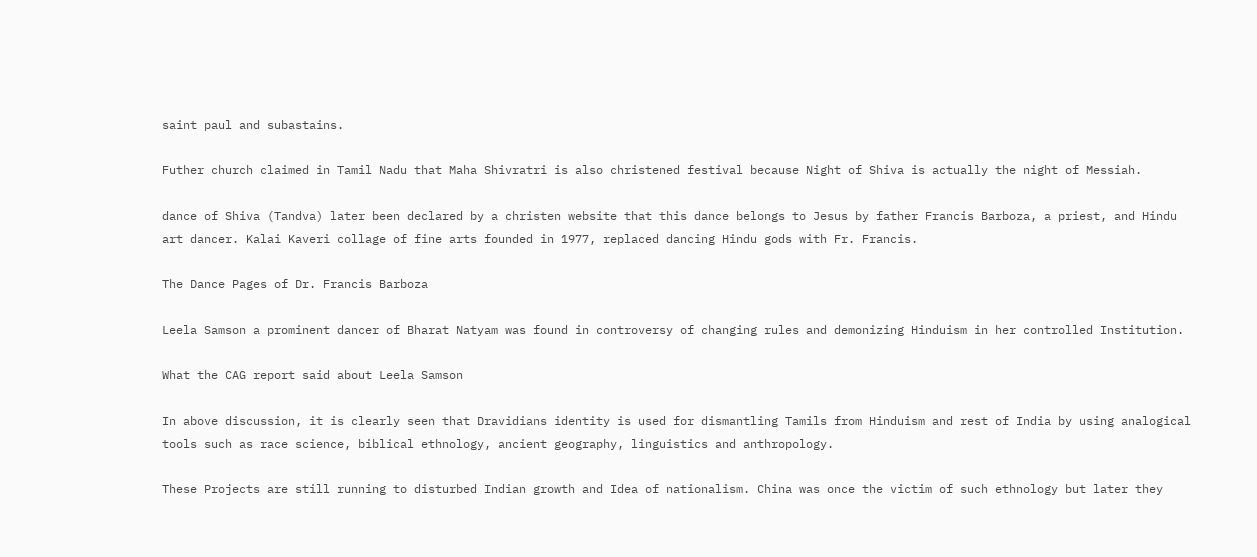saint paul and subastains.

Futher church claimed in Tamil Nadu that Maha Shivratri is also christened festival because Night of Shiva is actually the night of Messiah.

dance of Shiva (Tandva) later been declared by a christen website that this dance belongs to Jesus by father Francis Barboza, a priest, and Hindu art dancer. Kalai Kaveri collage of fine arts founded in 1977, replaced dancing Hindu gods with Fr. Francis.

The Dance Pages of Dr. Francis Barboza

Leela Samson a prominent dancer of Bharat Natyam was found in controversy of changing rules and demonizing Hinduism in her controlled Institution.

What the CAG report said about Leela Samson

In above discussion, it is clearly seen that Dravidians identity is used for dismantling Tamils from Hinduism and rest of India by using analogical tools such as race science, biblical ethnology, ancient geography, linguistics and anthropology.

These Projects are still running to disturbed Indian growth and Idea of nationalism. China was once the victim of such ethnology but later they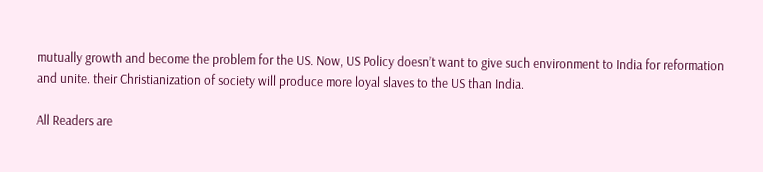mutually growth and become the problem for the US. Now, US Policy doesn’t want to give such environment to India for reformation and unite. their Christianization of society will produce more loyal slaves to the US than India.

All Readers are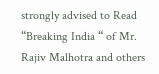strongly advised to Read “Breaking India “ of Mr. Rajiv Malhotra and others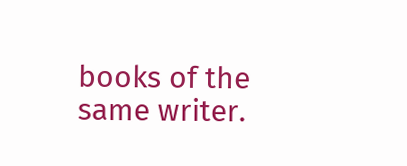books of the same writer.